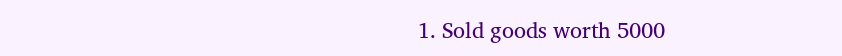1. Sold goods worth 5000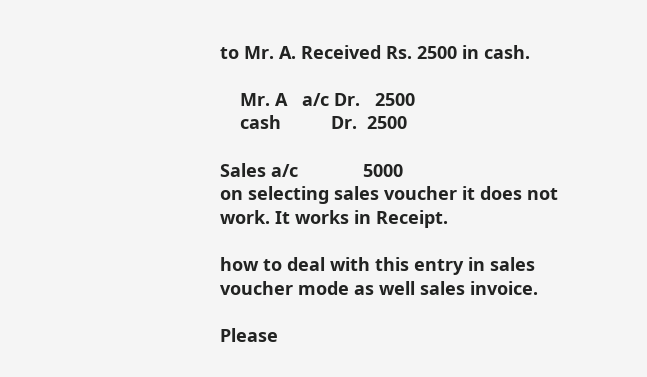to Mr. A. Received Rs. 2500 in cash.

    Mr. A   a/c Dr.   2500
    cash          Dr.  2500

Sales a/c             5000
on selecting sales voucher it does not work. It works in Receipt.

how to deal with this entry in sales voucher mode as well sales invoice.

Please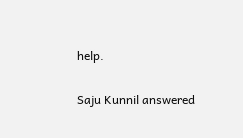help.

Saju Kunnil answered